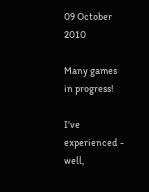09 October 2010

Many games in progress!

I've experienced - well,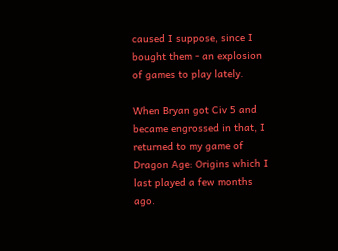caused I suppose, since I bought them - an explosion of games to play lately.

When Bryan got Civ 5 and became engrossed in that, I returned to my game of Dragon Age: Origins which I last played a few months ago.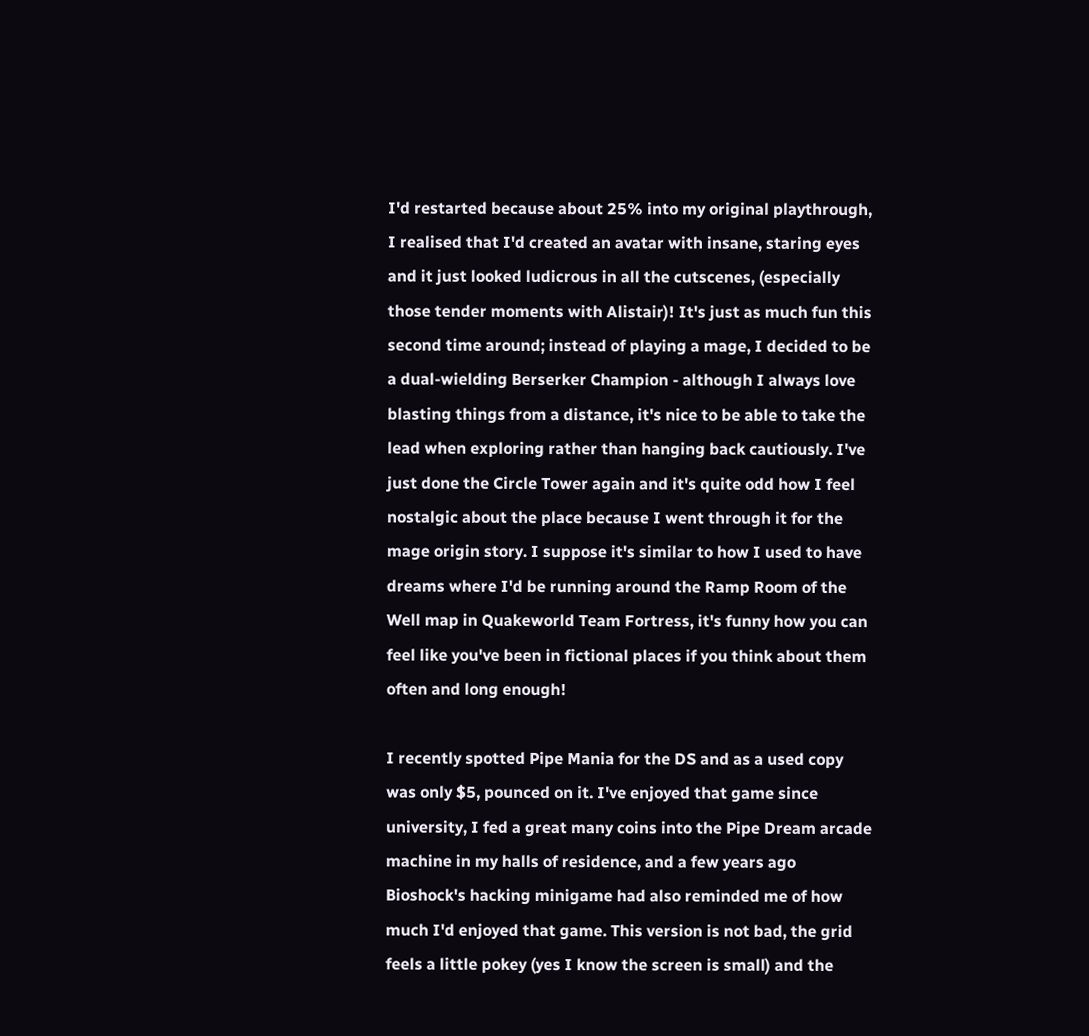I'd restarted because about 25% into my original playthrough, I realised that I'd created an avatar with insane, staring eyes and it just looked ludicrous in all the cutscenes, (especially those tender moments with Alistair)! It's just as much fun this second time around; instead of playing a mage, I decided to be a dual-wielding Berserker Champion - although I always love blasting things from a distance, it's nice to be able to take the lead when exploring rather than hanging back cautiously. I've just done the Circle Tower again and it's quite odd how I feel nostalgic about the place because I went through it for the mage origin story. I suppose it's similar to how I used to have dreams where I'd be running around the Ramp Room of the Well map in Quakeworld Team Fortress, it's funny how you can feel like you've been in fictional places if you think about them often and long enough!

I recently spotted Pipe Mania for the DS and as a used copy was only $5, pounced on it. I've enjoyed that game since university, I fed a great many coins into the Pipe Dream arcade machine in my halls of residence, and a few years ago Bioshock's hacking minigame had also reminded me of how much I'd enjoyed that game. This version is not bad, the grid feels a little pokey (yes I know the screen is small) and the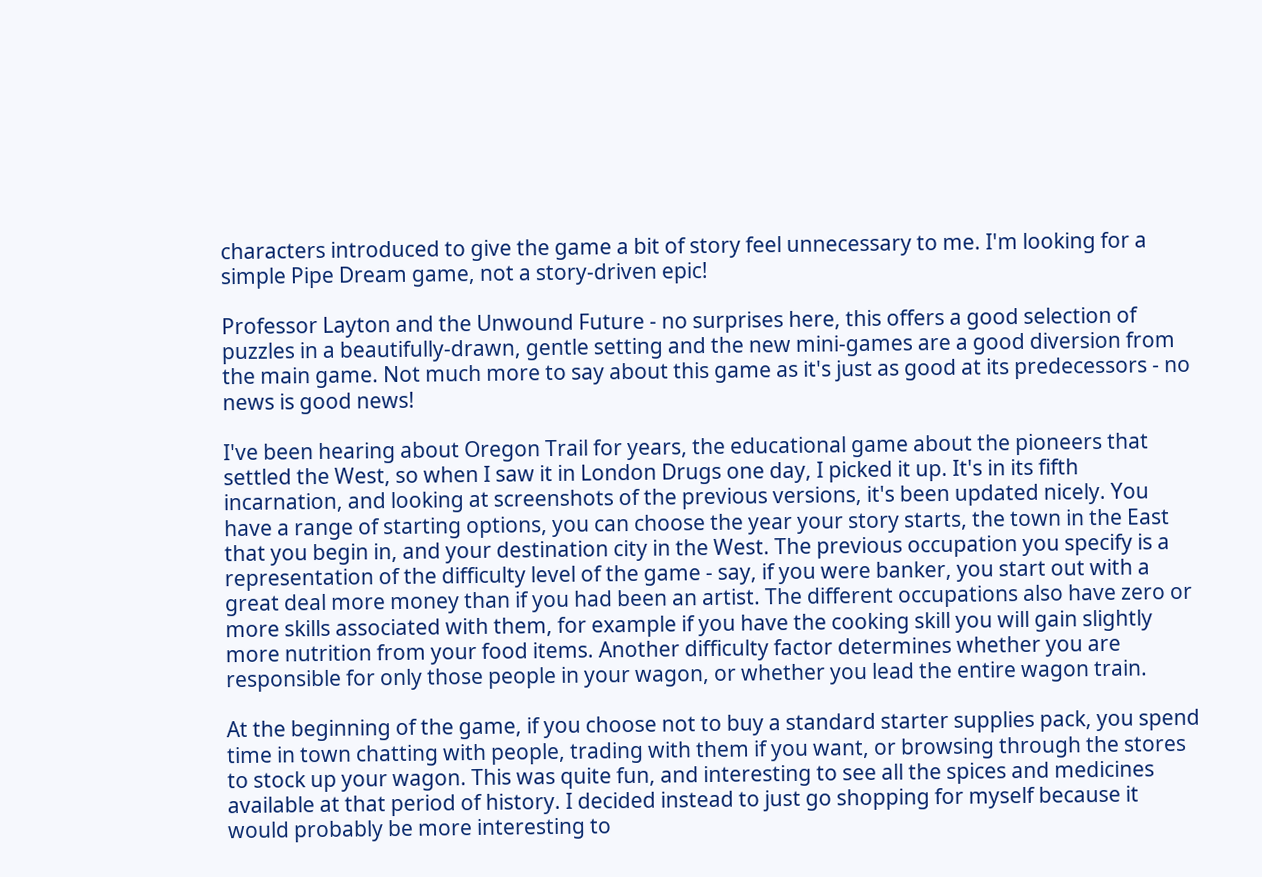characters introduced to give the game a bit of story feel unnecessary to me. I'm looking for a simple Pipe Dream game, not a story-driven epic!

Professor Layton and the Unwound Future - no surprises here, this offers a good selection of puzzles in a beautifully-drawn, gentle setting and the new mini-games are a good diversion from the main game. Not much more to say about this game as it's just as good at its predecessors - no news is good news!

I've been hearing about Oregon Trail for years, the educational game about the pioneers that settled the West, so when I saw it in London Drugs one day, I picked it up. It's in its fifth incarnation, and looking at screenshots of the previous versions, it's been updated nicely. You have a range of starting options, you can choose the year your story starts, the town in the East that you begin in, and your destination city in the West. The previous occupation you specify is a representation of the difficulty level of the game - say, if you were banker, you start out with a great deal more money than if you had been an artist. The different occupations also have zero or more skills associated with them, for example if you have the cooking skill you will gain slightly more nutrition from your food items. Another difficulty factor determines whether you are responsible for only those people in your wagon, or whether you lead the entire wagon train.

At the beginning of the game, if you choose not to buy a standard starter supplies pack, you spend time in town chatting with people, trading with them if you want, or browsing through the stores to stock up your wagon. This was quite fun, and interesting to see all the spices and medicines available at that period of history. I decided instead to just go shopping for myself because it would probably be more interesting to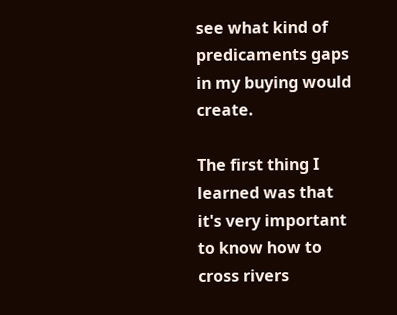see what kind of predicaments gaps in my buying would create.

The first thing I learned was that it's very important to know how to cross rivers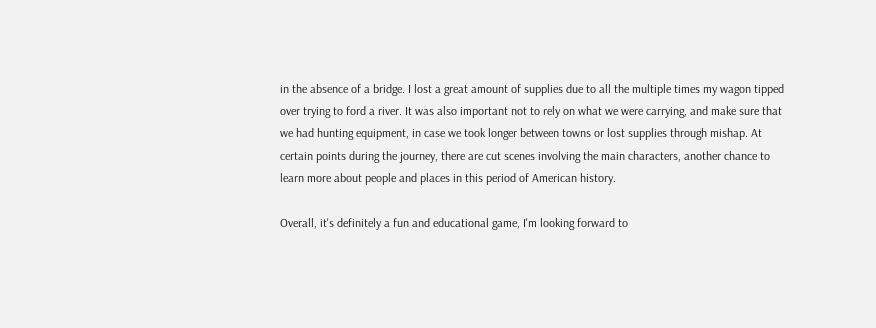in the absence of a bridge. I lost a great amount of supplies due to all the multiple times my wagon tipped over trying to ford a river. It was also important not to rely on what we were carrying, and make sure that we had hunting equipment, in case we took longer between towns or lost supplies through mishap. At certain points during the journey, there are cut scenes involving the main characters, another chance to learn more about people and places in this period of American history.

Overall, it's definitely a fun and educational game, I'm looking forward to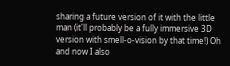sharing a future version of it with the little man (it'll probably be a fully immersive 3D version with smell-o-vision by that time!) Oh and now I also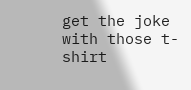get the joke with those t-shirt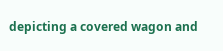depicting a covered wagon and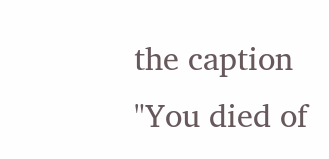the caption "You died of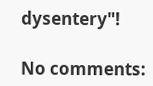dysentery"!

No comments: